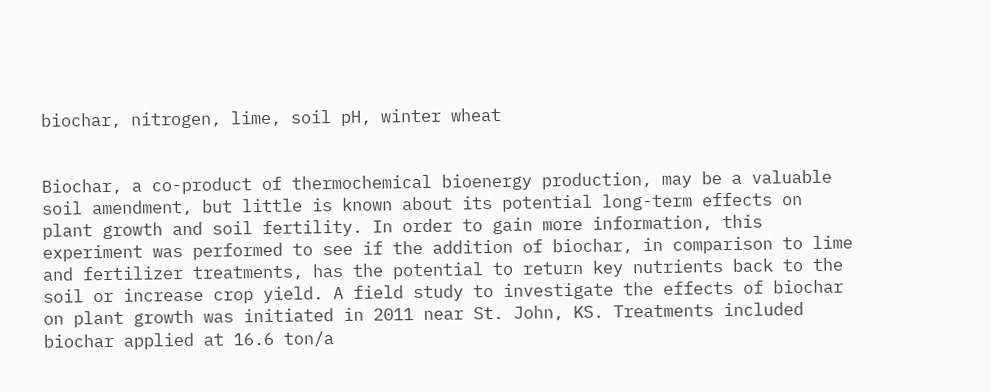biochar, nitrogen, lime, soil pH, winter wheat


Biochar, a co-product of thermochemical bioenergy production, may be a valuable soil amendment, but little is known about its potential long-term effects on plant growth and soil fertility. In order to gain more information, this experiment was performed to see if the addition of biochar, in comparison to lime and fertilizer treatments, has the potential to return key nutrients back to the soil or increase crop yield. A field study to investigate the effects of biochar on plant growth was initiated in 2011 near St. John, KS. Treatments included biochar applied at 16.6 ton/a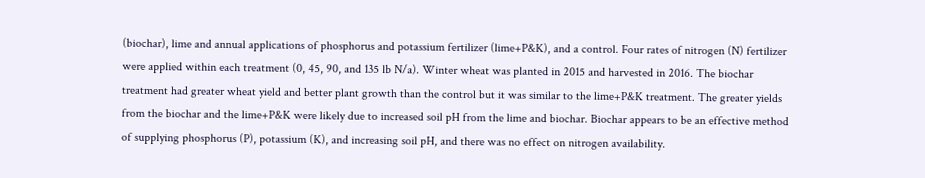(biochar), lime and annual applications of phosphorus and potassium fertilizer (lime+P&K), and a control. Four rates of nitrogen (N) fertilizer were applied within each treatment (0, 45, 90, and 135 lb N/a). Winter wheat was planted in 2015 and harvested in 2016. The biochar treatment had greater wheat yield and better plant growth than the control but it was similar to the lime+P&K treatment. The greater yields from the biochar and the lime+P&K were likely due to increased soil pH from the lime and biochar. Biochar appears to be an effective method of supplying phosphorus (P), potassium (K), and increasing soil pH, and there was no effect on nitrogen availability.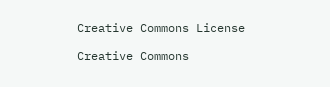Creative Commons License

Creative Commons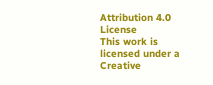Attribution 4.0 License
This work is licensed under a Creative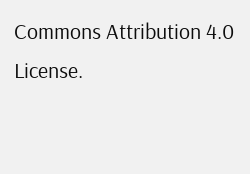Commons Attribution 4.0 License.